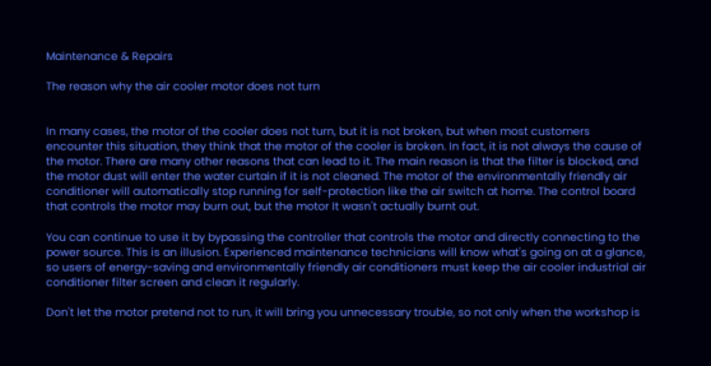Maintenance & Repairs

The reason why the air cooler motor does not turn


In many cases, the motor of the cooler does not turn, but it is not broken, but when most customers encounter this situation, they think that the motor of the cooler is broken. In fact, it is not always the cause of the motor. There are many other reasons that can lead to it. The main reason is that the filter is blocked, and the motor dust will enter the water curtain if it is not cleaned. The motor of the environmentally friendly air conditioner will automatically stop running for self-protection like the air switch at home. The control board that controls the motor may burn out, but the motor It wasn't actually burnt out.

You can continue to use it by bypassing the controller that controls the motor and directly connecting to the power source. This is an illusion. Experienced maintenance technicians will know what's going on at a glance, so users of energy-saving and environmentally friendly air conditioners must keep the air cooler industrial air conditioner filter screen and clean it regularly.

Don't let the motor pretend not to run, it will bring you unnecessary trouble, so not only when the workshop is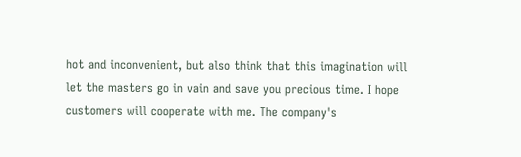hot and inconvenient, but also think that this imagination will let the masters go in vain and save you precious time. I hope customers will cooperate with me. The company's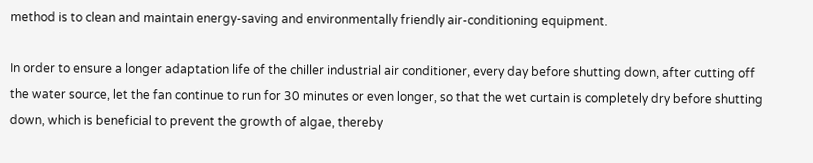method is to clean and maintain energy-saving and environmentally friendly air-conditioning equipment.

In order to ensure a longer adaptation life of the chiller industrial air conditioner, every day before shutting down, after cutting off the water source, let the fan continue to run for 30 minutes or even longer, so that the wet curtain is completely dry before shutting down, which is beneficial to prevent the growth of algae, thereby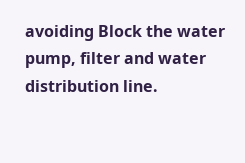avoiding Block the water pump, filter and water distribution line.